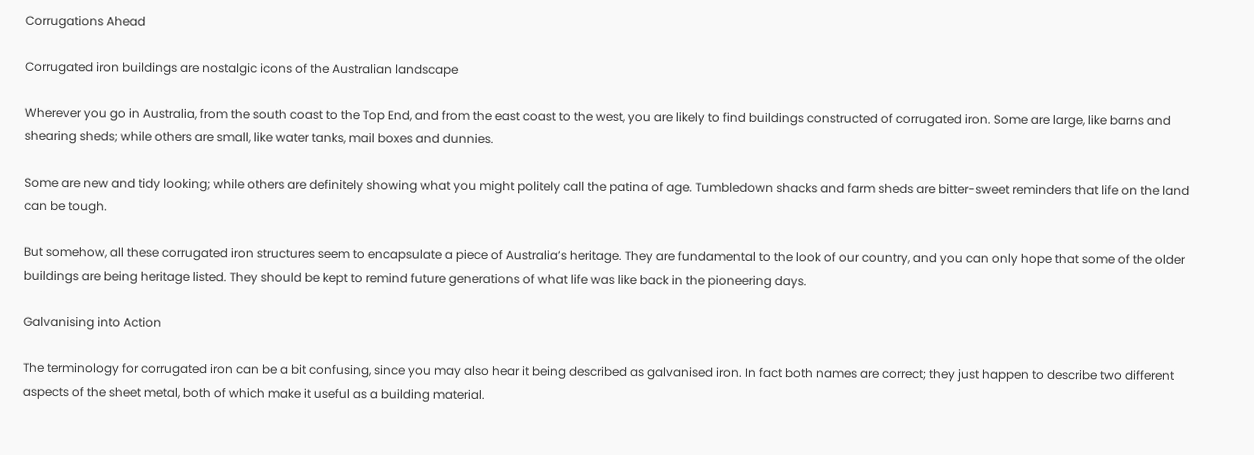Corrugations Ahead

Corrugated iron buildings are nostalgic icons of the Australian landscape

Wherever you go in Australia, from the south coast to the Top End, and from the east coast to the west, you are likely to find buildings constructed of corrugated iron. Some are large, like barns and shearing sheds; while others are small, like water tanks, mail boxes and dunnies.

Some are new and tidy looking; while others are definitely showing what you might politely call the patina of age. Tumbledown shacks and farm sheds are bitter-sweet reminders that life on the land can be tough.

But somehow, all these corrugated iron structures seem to encapsulate a piece of Australia’s heritage. They are fundamental to the look of our country, and you can only hope that some of the older buildings are being heritage listed. They should be kept to remind future generations of what life was like back in the pioneering days.

Galvanising into Action

The terminology for corrugated iron can be a bit confusing, since you may also hear it being described as galvanised iron. In fact both names are correct; they just happen to describe two different aspects of the sheet metal, both of which make it useful as a building material.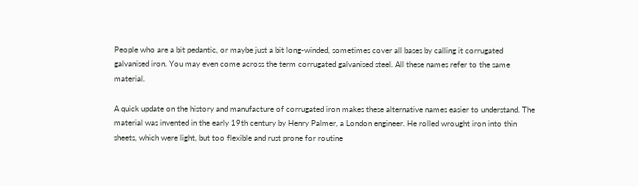People who are a bit pedantic, or maybe just a bit long-winded, sometimes cover all bases by calling it corrugated galvanised iron. You may even come across the term corrugated galvanised steel. All these names refer to the same material.

A quick update on the history and manufacture of corrugated iron makes these alternative names easier to understand. The material was invented in the early 19th century by Henry Palmer, a London engineer. He rolled wrought iron into thin sheets, which were light, but too flexible and rust prone for routine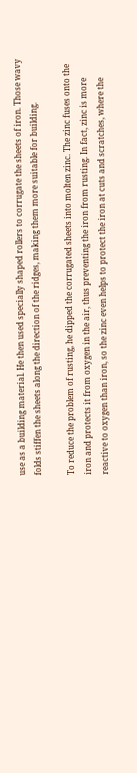use as a building material. He then used specially shaped rollers to corrugate the sheets of iron. Those wavy folds stiffen the sheets along the direction of the ridges, making them more suitable for building.

To reduce the problem of rusting, he dipped the corrugated sheets into molten zinc. The zinc fuses onto the iron and protects it from oxygen in the air, thus preventing the iron from rusting. In fact, zinc is more reactive to oxygen than iron, so the zinc even helps to protect the iron at cuts and scratches, where the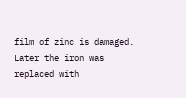film of zinc is damaged. Later the iron was replaced with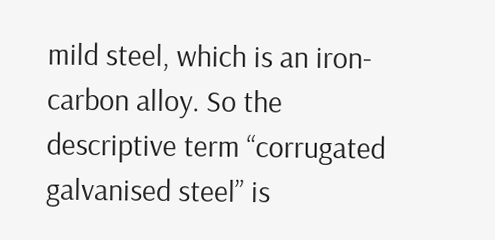mild steel, which is an iron-carbon alloy. So the descriptive term “corrugated galvanised steel” is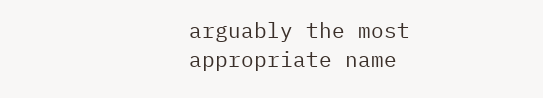arguably the most appropriate name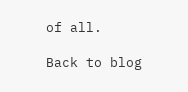of all.

Back to blog